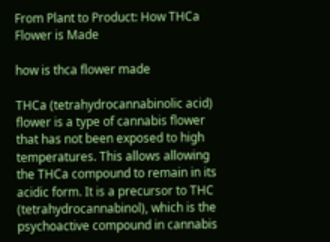From Plant to Product: How THCa Flower is Made

how is thca flower made

THCa (tetrahydrocannabinolic acid) flower is a type of cannabis flower that has not been exposed to high temperatures. This allows allowing the THCa compound to remain in its acidic form. It is a precursor to THC (tetrahydrocannabinol), which is the psychoactive compound in cannabis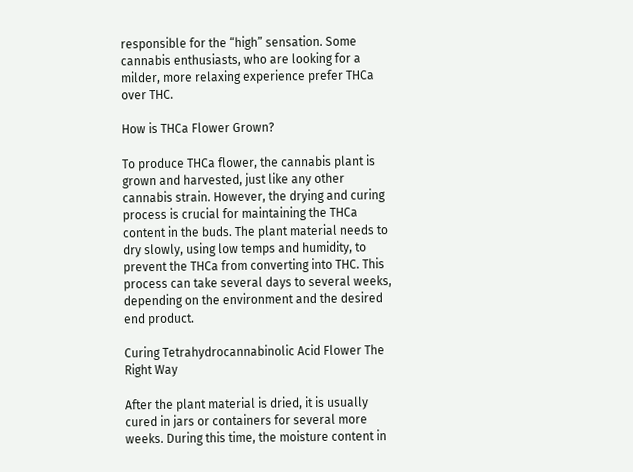responsible for the “high” sensation. Some cannabis enthusiasts, who are looking for a milder, more relaxing experience prefer THCa over THC.

How is THCa Flower Grown?

To produce THCa flower, the cannabis plant is grown and harvested, just like any other cannabis strain. However, the drying and curing process is crucial for maintaining the THCa content in the buds. The plant material needs to dry slowly, using low temps and humidity, to prevent the THCa from converting into THC. This process can take several days to several weeks, depending on the environment and the desired end product.

Curing Tetrahydrocannabinolic Acid Flower The Right Way

After the plant material is dried, it is usually cured in jars or containers for several more weeks. During this time, the moisture content in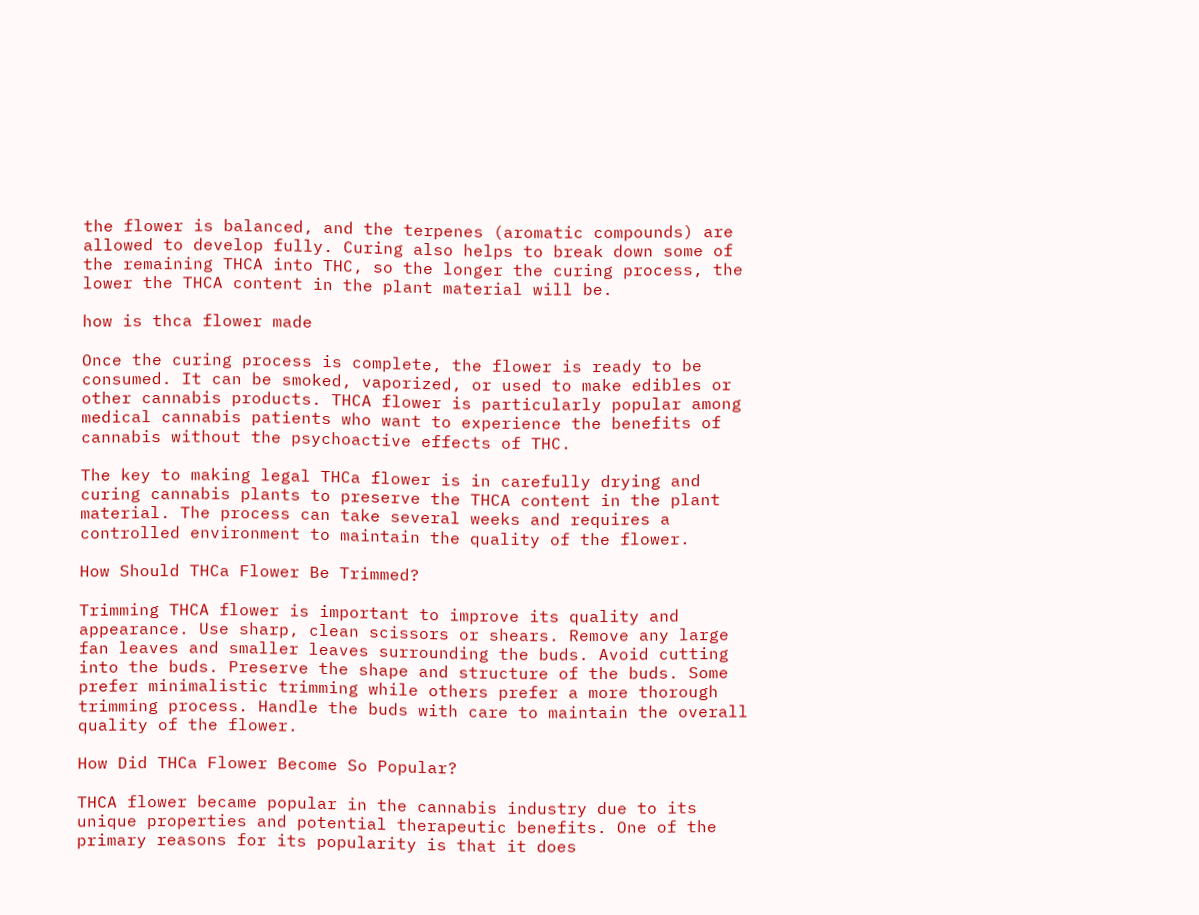the flower is balanced, and the terpenes (aromatic compounds) are allowed to develop fully. Curing also helps to break down some of the remaining THCA into THC, so the longer the curing process, the lower the THCA content in the plant material will be.

how is thca flower made

Once the curing process is complete, the flower is ready to be consumed. It can be smoked, vaporized, or used to make edibles or other cannabis products. THCA flower is particularly popular among medical cannabis patients who want to experience the benefits of cannabis without the psychoactive effects of THC.

The key to making legal THCa flower is in carefully drying and curing cannabis plants to preserve the THCA content in the plant material. The process can take several weeks and requires a controlled environment to maintain the quality of the flower.

How Should THCa Flower Be Trimmed?

Trimming THCA flower is important to improve its quality and appearance. Use sharp, clean scissors or shears. Remove any large fan leaves and smaller leaves surrounding the buds. Avoid cutting into the buds. Preserve the shape and structure of the buds. Some prefer minimalistic trimming while others prefer a more thorough trimming process. Handle the buds with care to maintain the overall quality of the flower.

How Did THCa Flower Become So Popular?

THCA flower became popular in the cannabis industry due to its unique properties and potential therapeutic benefits. One of the primary reasons for its popularity is that it does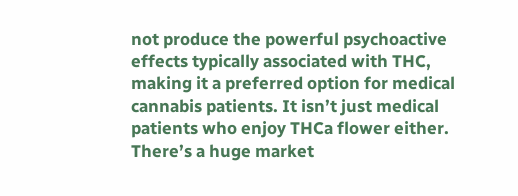not produce the powerful psychoactive effects typically associated with THC, making it a preferred option for medical cannabis patients. It isn’t just medical patients who enjoy THCa flower either. There’s a huge market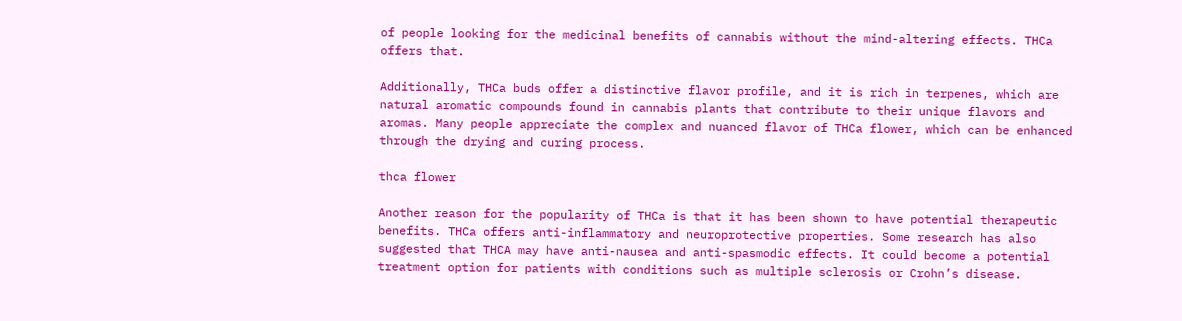of people looking for the medicinal benefits of cannabis without the mind-altering effects. THCa offers that.

Additionally, THCa buds offer a distinctive flavor profile, and it is rich in terpenes, which are natural aromatic compounds found in cannabis plants that contribute to their unique flavors and aromas. Many people appreciate the complex and nuanced flavor of THCa flower, which can be enhanced through the drying and curing process.

thca flower

Another reason for the popularity of THCa is that it has been shown to have potential therapeutic benefits. THCa offers anti-inflammatory and neuroprotective properties. Some research has also suggested that THCA may have anti-nausea and anti-spasmodic effects. It could become a potential treatment option for patients with conditions such as multiple sclerosis or Crohn’s disease.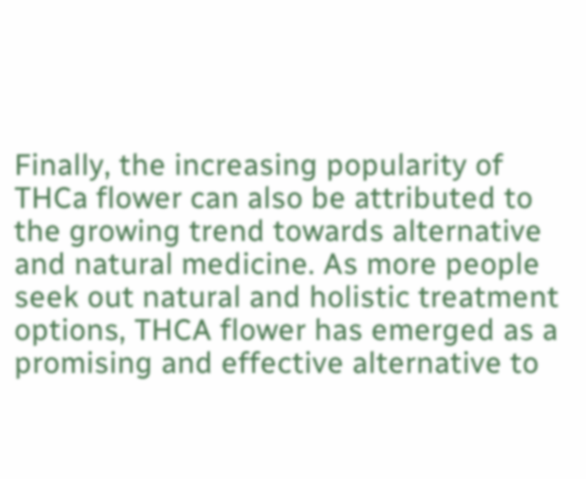Finally, the increasing popularity of THCa flower can also be attributed to the growing trend towards alternative and natural medicine. As more people seek out natural and holistic treatment options, THCA flower has emerged as a promising and effective alternative to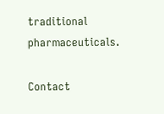traditional pharmaceuticals.

Contact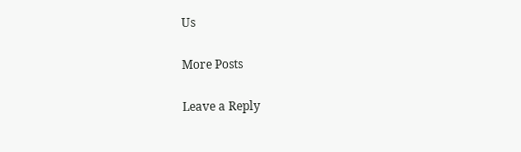Us

More Posts

Leave a Reply